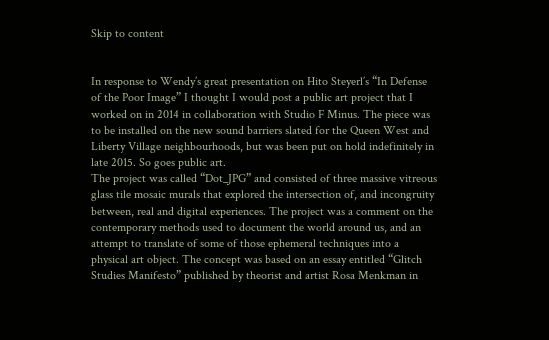Skip to content


In response to Wendy’s great presentation on Hito Steyerl’s “In Defense of the Poor Image” I thought I would post a public art project that I worked on in 2014 in collaboration with Studio F Minus. The piece was to be installed on the new sound barriers slated for the Queen West and Liberty Village neighbourhoods, but was been put on hold indefinitely in late 2015. So goes public art.
The project was called “Dot_JPG” and consisted of three massive vitreous glass tile mosaic murals that explored the intersection of, and incongruity between, real and digital experiences. The project was a comment on the contemporary methods used to document the world around us, and an attempt to translate of some of those ephemeral techniques into a physical art object. The concept was based on an essay entitled “Glitch Studies Manifesto” published by theorist and artist Rosa Menkman in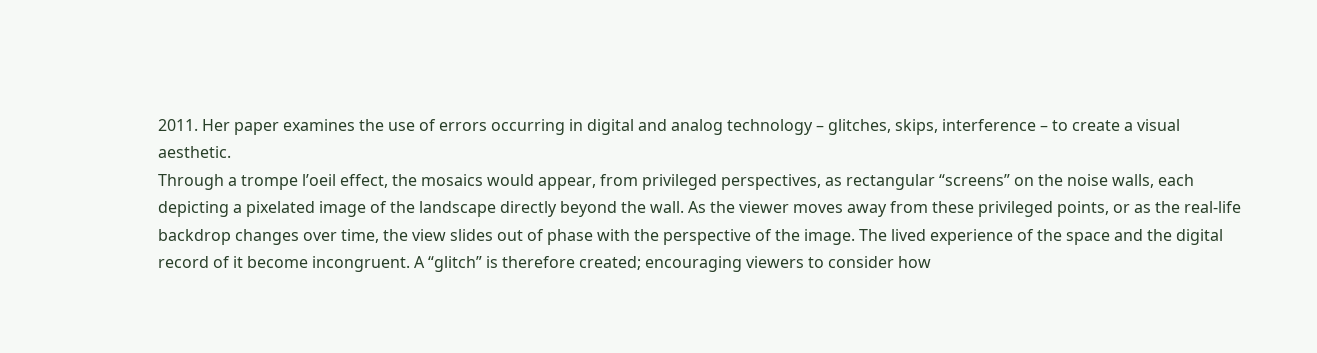2011. Her paper examines the use of errors occurring in digital and analog technology – glitches, skips, interference – to create a visual aesthetic.
Through a trompe l’oeil effect, the mosaics would appear, from privileged perspectives, as rectangular “screens” on the noise walls, each depicting a pixelated image of the landscape directly beyond the wall. As the viewer moves away from these privileged points, or as the real-life backdrop changes over time, the view slides out of phase with the perspective of the image. The lived experience of the space and the digital record of it become incongruent. A “glitch” is therefore created; encouraging viewers to consider how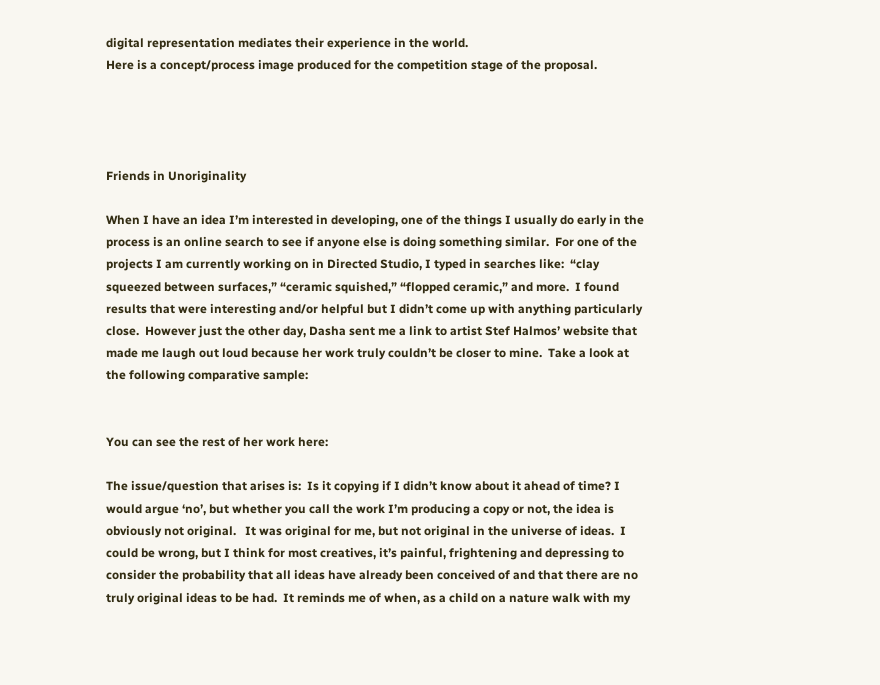digital representation mediates their experience in the world.
Here is a concept/process image produced for the competition stage of the proposal.




Friends in Unoriginality

When I have an idea I’m interested in developing, one of the things I usually do early in the process is an online search to see if anyone else is doing something similar.  For one of the projects I am currently working on in Directed Studio, I typed in searches like:  “clay squeezed between surfaces,” “ceramic squished,” “flopped ceramic,” and more.  I found results that were interesting and/or helpful but I didn’t come up with anything particularly close.  However just the other day, Dasha sent me a link to artist Stef Halmos’ website that made me laugh out loud because her work truly couldn’t be closer to mine.  Take a look at the following comparative sample:


You can see the rest of her work here:

The issue/question that arises is:  Is it copying if I didn’t know about it ahead of time? I would argue ‘no’, but whether you call the work I’m producing a copy or not, the idea is obviously not original.   It was original for me, but not original in the universe of ideas.  I  could be wrong, but I think for most creatives, it’s painful, frightening and depressing to consider the probability that all ideas have already been conceived of and that there are no truly original ideas to be had.  It reminds me of when, as a child on a nature walk with my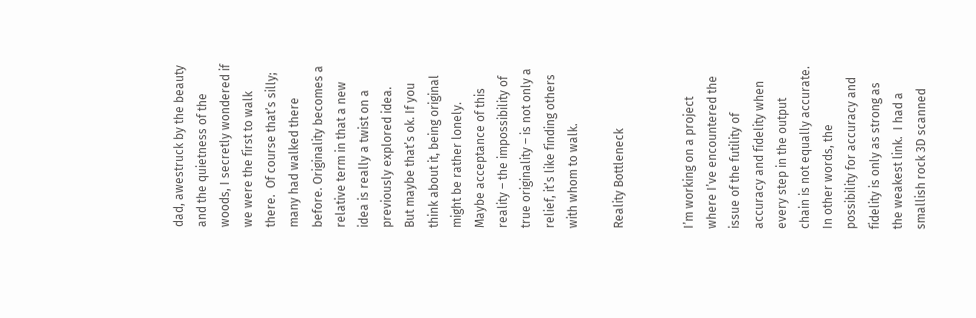dad, awestruck by the beauty and the quietness of the woods, I secretly wondered if we were the first to walk there.  Of course that’s silly; many had walked there before. Originality becomes a relative term in that a new idea is really a twist on a previously explored idea.  But maybe that’s ok. If you think about it, being original might be rather lonely. Maybe acceptance of this reality – the impossibility of true originality – is not only a relief, it’s like finding others with whom to walk.

Reality Bottleneck


I’m working on a project where I’ve encountered the issue of the futility of accuracy and fidelity when every step in the output chain is not equally accurate.  In other words, the possibility for accuracy and fidelity is only as strong as the weakest link.  I had a smallish rock 3D scanned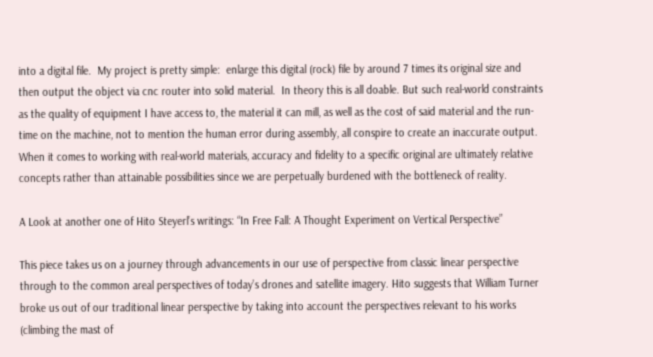into a digital file.  My project is pretty simple:  enlarge this digital (rock) file by around 7 times its original size and then output the object via cnc router into solid material.  In theory this is all doable. But such real-world constraints as the quality of equipment I have access to, the material it can mill, as well as the cost of said material and the run-time on the machine, not to mention the human error during assembly, all conspire to create an inaccurate output.  When it comes to working with real-world materials, accuracy and fidelity to a specific original are ultimately relative concepts rather than attainable possibilities since we are perpetually burdened with the bottleneck of reality.

A Look at another one of Hito Steyerl’s writings: “In Free Fall: A Thought Experiment on Vertical Perspective”

This piece takes us on a journey through advancements in our use of perspective from classic linear perspective through to the common areal perspectives of today’s drones and satellite imagery. Hito suggests that William Turner broke us out of our traditional linear perspective by taking into account the perspectives relevant to his works (climbing the mast of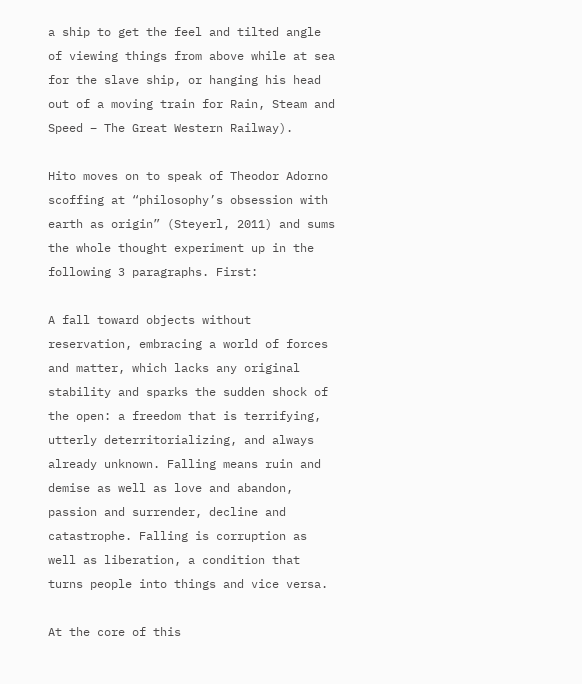a ship to get the feel and tilted angle of viewing things from above while at sea for the slave ship, or hanging his head out of a moving train for Rain, Steam and Speed – The Great Western Railway).

Hito moves on to speak of Theodor Adorno scoffing at “philosophy’s obsession with earth as origin” (Steyerl, 2011) and sums the whole thought experiment up in the following 3 paragraphs. First:

A fall toward objects without reservation, embracing a world of forces and matter, which lacks any original stability and sparks the sudden shock of the open: a freedom that is terrifying, utterly deterritorializing, and always already unknown. Falling means ruin and demise as well as love and abandon, passion and surrender, decline and catastrophe. Falling is corruption as well as liberation, a condition that turns people into things and vice versa.

At the core of this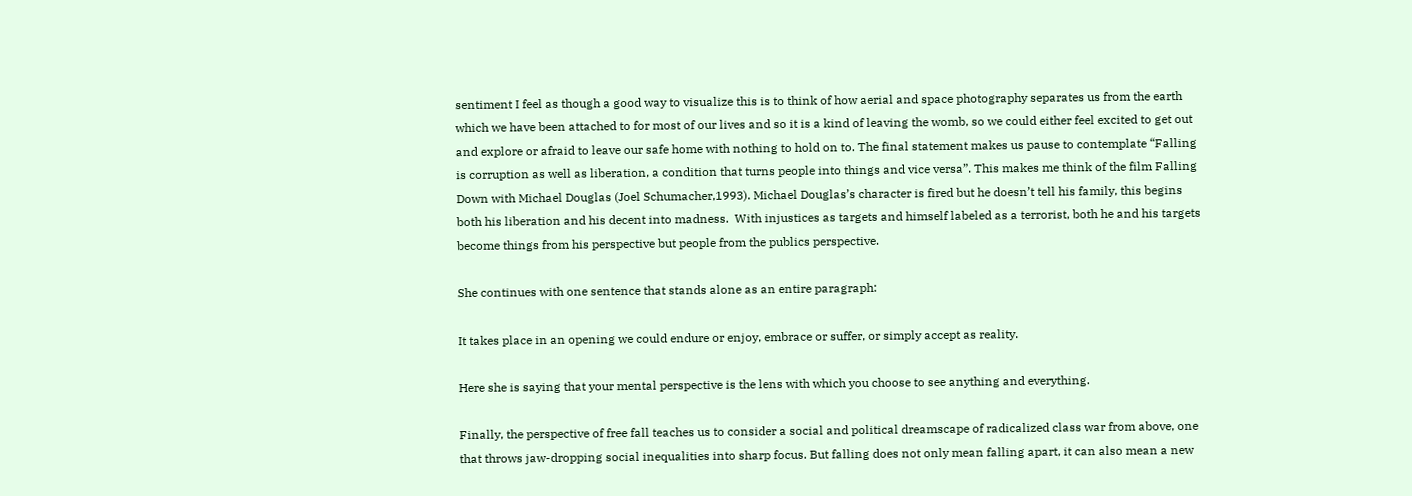sentiment I feel as though a good way to visualize this is to think of how aerial and space photography separates us from the earth which we have been attached to for most of our lives and so it is a kind of leaving the womb, so we could either feel excited to get out and explore or afraid to leave our safe home with nothing to hold on to. The final statement makes us pause to contemplate “Falling is corruption as well as liberation, a condition that turns people into things and vice versa”. This makes me think of the film Falling Down with Michael Douglas (Joel Schumacher,1993). Michael Douglas’s character is fired but he doesn’t tell his family, this begins both his liberation and his decent into madness.  With injustices as targets and himself labeled as a terrorist, both he and his targets become things from his perspective but people from the publics perspective.

She continues with one sentence that stands alone as an entire paragraph:

It takes place in an opening we could endure or enjoy, embrace or suffer, or simply accept as reality.

Here she is saying that your mental perspective is the lens with which you choose to see anything and everything.

Finally, the perspective of free fall teaches us to consider a social and political dreamscape of radicalized class war from above, one that throws jaw-dropping social inequalities into sharp focus. But falling does not only mean falling apart, it can also mean a new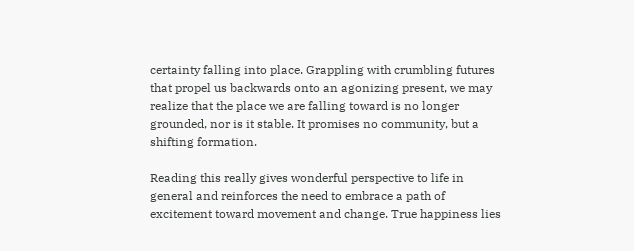certainty falling into place. Grappling with crumbling futures that propel us backwards onto an agonizing present, we may realize that the place we are falling toward is no longer grounded, nor is it stable. It promises no community, but a shifting formation.

Reading this really gives wonderful perspective to life in general and reinforces the need to embrace a path of excitement toward movement and change. True happiness lies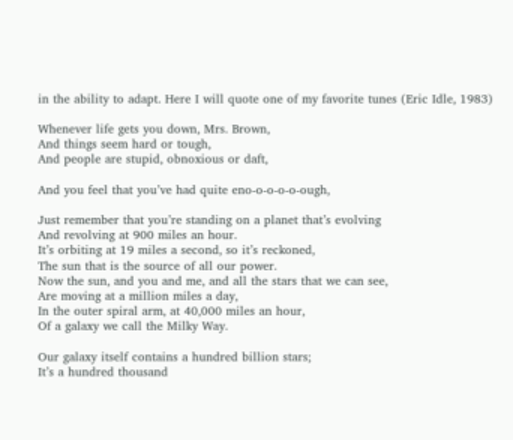in the ability to adapt. Here I will quote one of my favorite tunes (Eric Idle, 1983)

Whenever life gets you down, Mrs. Brown,
And things seem hard or tough,
And people are stupid, obnoxious or daft,

And you feel that you’ve had quite eno-o-o-o-o-ough,

Just remember that you’re standing on a planet that’s evolving
And revolving at 900 miles an hour.
It’s orbiting at 19 miles a second, so it’s reckoned,
The sun that is the source of all our power.
Now the sun, and you and me, and all the stars that we can see,
Are moving at a million miles a day,
In the outer spiral arm, at 40,000 miles an hour,
Of a galaxy we call the Milky Way.

Our galaxy itself contains a hundred billion stars;
It’s a hundred thousand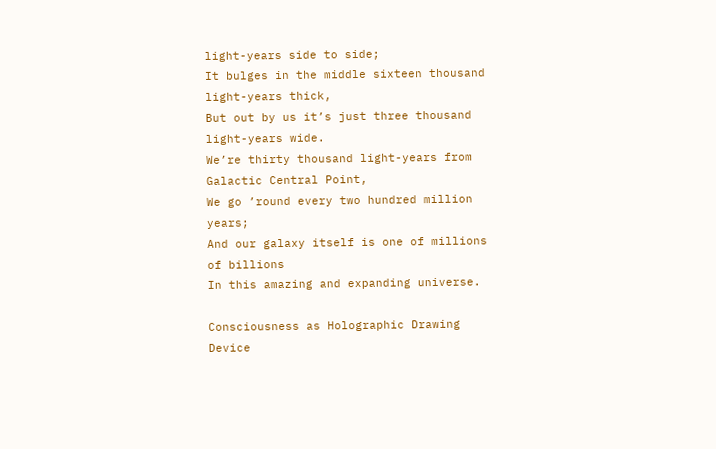light-years side to side;
It bulges in the middle sixteen thousand light-years thick,
But out by us it’s just three thousand light-years wide.
We’re thirty thousand light-years from Galactic Central Point,
We go ’round every two hundred million years;
And our galaxy itself is one of millions of billions
In this amazing and expanding universe.

Consciousness as Holographic Drawing Device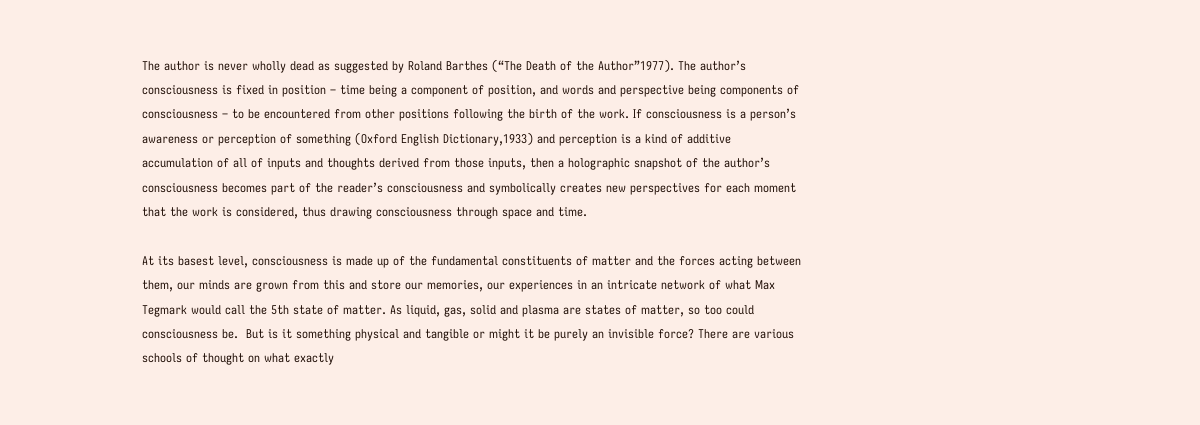The author is never wholly dead as suggested by Roland Barthes (“The Death of the Author”1977). The author’s consciousness is fixed in position – time being a component of position, and words and perspective being components of consciousness – to be encountered from other positions following the birth of the work. If consciousness is a person’s awareness or perception of something (Oxford English Dictionary,1933) and perception is a kind of additive accumulation of all of inputs and thoughts derived from those inputs, then a holographic snapshot of the author’s consciousness becomes part of the reader’s consciousness and symbolically creates new perspectives for each moment that the work is considered, thus drawing consciousness through space and time.

At its basest level, consciousness is made up of the fundamental constituents of matter and the forces acting between them, our minds are grown from this and store our memories, our experiences in an intricate network of what Max Tegmark would call the 5th state of matter. As liquid, gas, solid and plasma are states of matter, so too could consciousness be.  But is it something physical and tangible or might it be purely an invisible force? There are various schools of thought on what exactly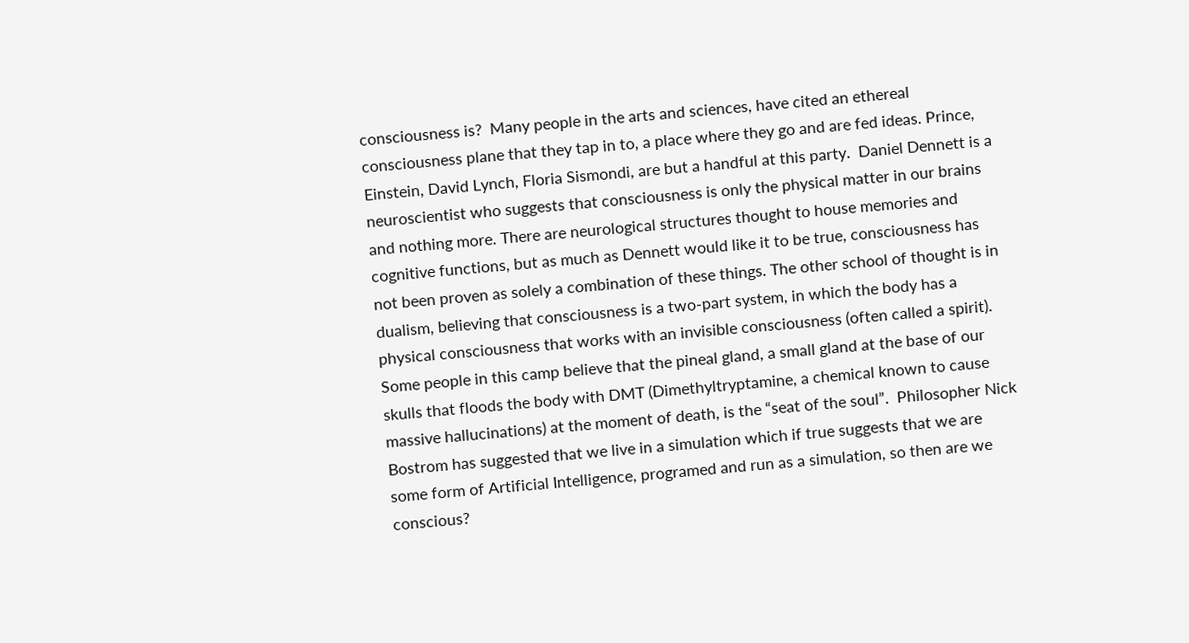consciousness is?  Many people in the arts and sciences, have cited an ethereal consciousness plane that they tap in to, a place where they go and are fed ideas. Prince, Einstein, David Lynch, Floria Sismondi, are but a handful at this party.  Daniel Dennett is a neuroscientist who suggests that consciousness is only the physical matter in our brains and nothing more. There are neurological structures thought to house memories and cognitive functions, but as much as Dennett would like it to be true, consciousness has not been proven as solely a combination of these things. The other school of thought is in dualism, believing that consciousness is a two-part system, in which the body has a physical consciousness that works with an invisible consciousness (often called a spirit).  Some people in this camp believe that the pineal gland, a small gland at the base of our skulls that floods the body with DMT (Dimethyltryptamine, a chemical known to cause massive hallucinations) at the moment of death, is the “seat of the soul”.  Philosopher Nick Bostrom has suggested that we live in a simulation which if true suggests that we are some form of Artificial Intelligence, programed and run as a simulation, so then are we conscious?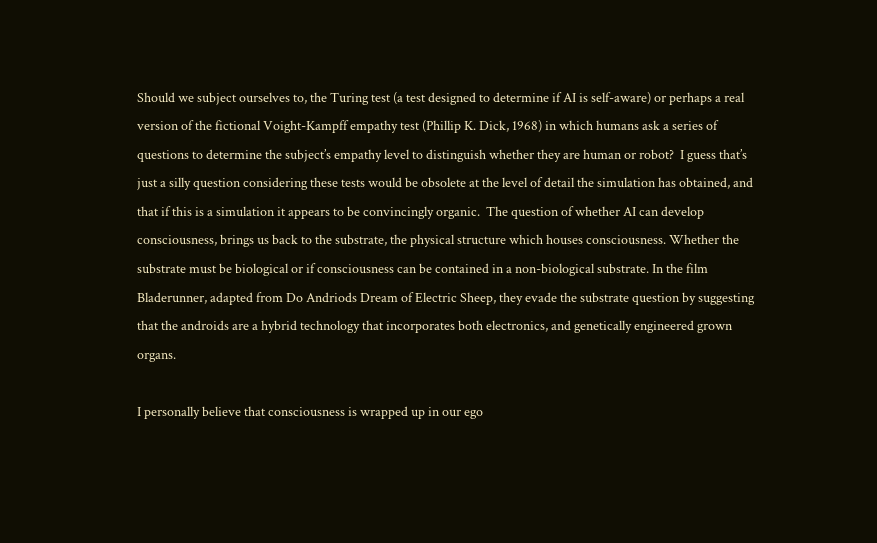Should we subject ourselves to, the Turing test (a test designed to determine if AI is self-aware) or perhaps a real version of the fictional Voight-Kampff empathy test (Phillip K. Dick, 1968) in which humans ask a series of questions to determine the subject’s empathy level to distinguish whether they are human or robot?  I guess that’s just a silly question considering these tests would be obsolete at the level of detail the simulation has obtained, and that if this is a simulation it appears to be convincingly organic.  The question of whether AI can develop consciousness, brings us back to the substrate, the physical structure which houses consciousness. Whether the substrate must be biological or if consciousness can be contained in a non-biological substrate. In the film Bladerunner, adapted from Do Andriods Dream of Electric Sheep, they evade the substrate question by suggesting that the androids are a hybrid technology that incorporates both electronics, and genetically engineered grown organs.

I personally believe that consciousness is wrapped up in our ego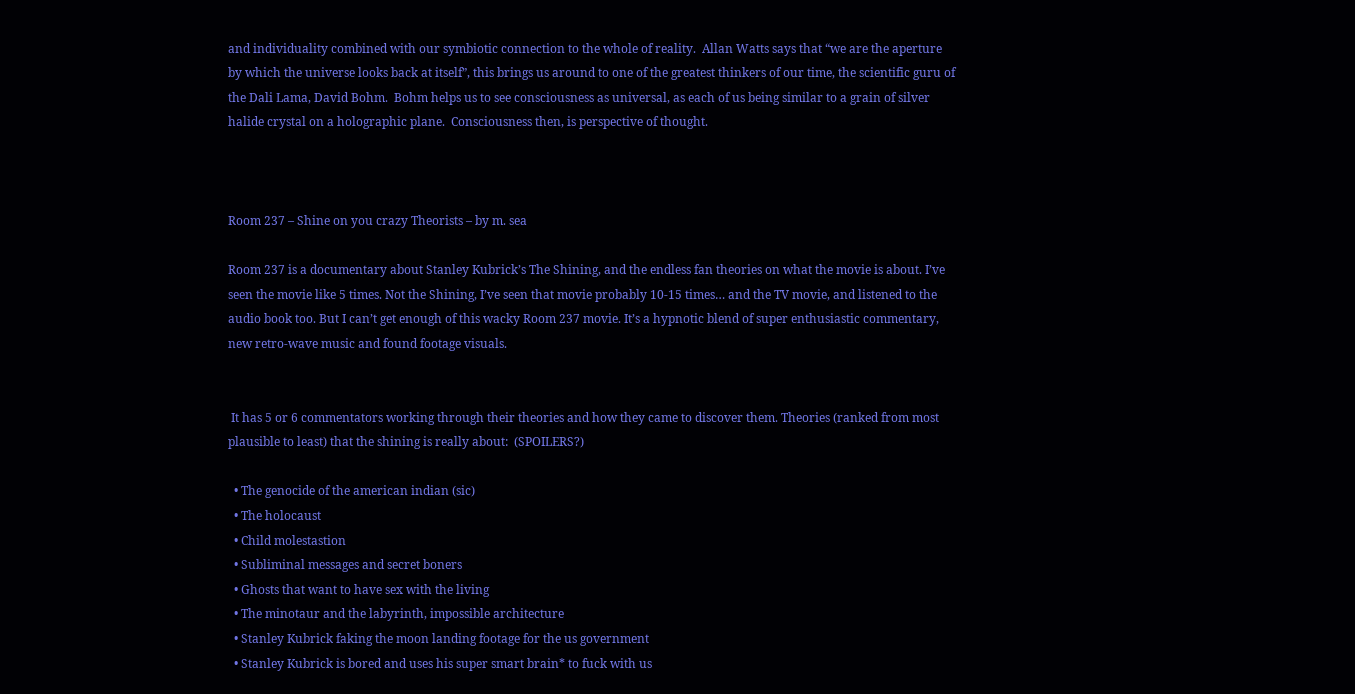and individuality combined with our symbiotic connection to the whole of reality.  Allan Watts says that “we are the aperture by which the universe looks back at itself”, this brings us around to one of the greatest thinkers of our time, the scientific guru of the Dali Lama, David Bohm.  Bohm helps us to see consciousness as universal, as each of us being similar to a grain of silver halide crystal on a holographic plane.  Consciousness then, is perspective of thought.



Room 237 – Shine on you crazy Theorists – by m. sea

Room 237 is a documentary about Stanley Kubrick’s The Shining, and the endless fan theories on what the movie is about. I’ve seen the movie like 5 times. Not the Shining, I’ve seen that movie probably 10-15 times… and the TV movie, and listened to the audio book too. But I can’t get enough of this wacky Room 237 movie. It’s a hypnotic blend of super enthusiastic commentary, new retro-wave music and found footage visuals.


 It has 5 or 6 commentators working through their theories and how they came to discover them. Theories (ranked from most plausible to least) that the shining is really about:  (SPOILERS?)

  • The genocide of the american indian (sic)
  • The holocaust
  • Child molestastion
  • Subliminal messages and secret boners
  • Ghosts that want to have sex with the living
  • The minotaur and the labyrinth, impossible architecture
  • Stanley Kubrick faking the moon landing footage for the us government
  • Stanley Kubrick is bored and uses his super smart brain* to fuck with us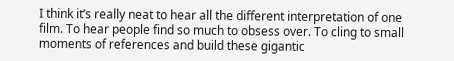I think it’s really neat to hear all the different interpretation of one film. To hear people find so much to obsess over. To cling to small moments of references and build these gigantic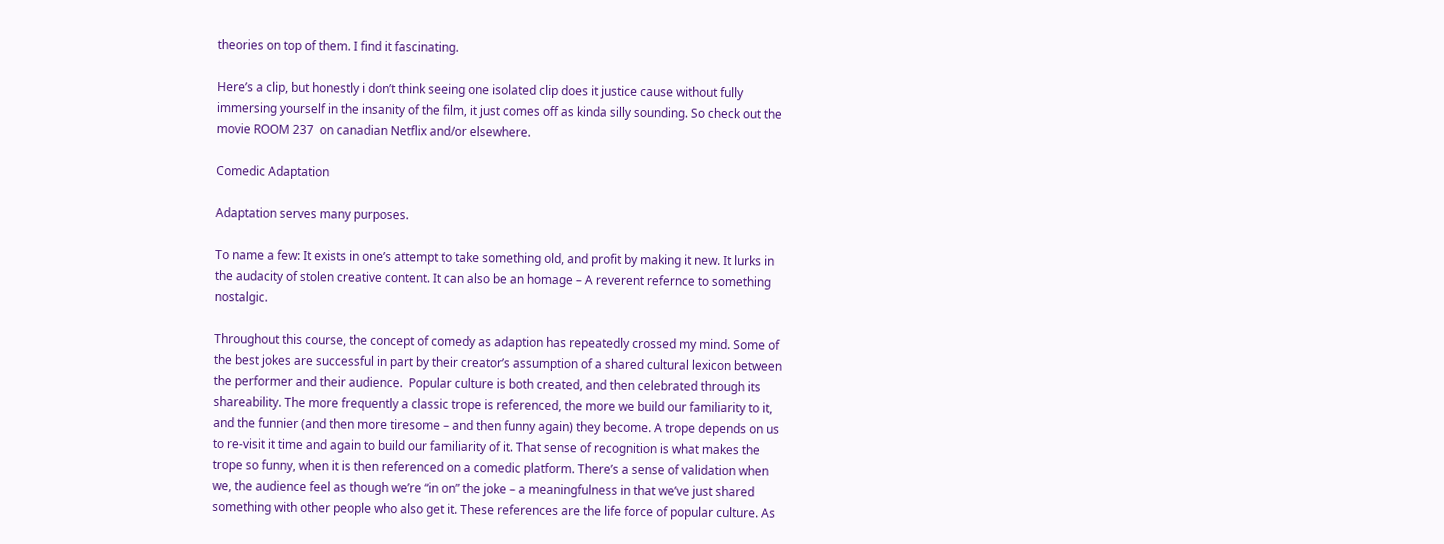theories on top of them. I find it fascinating.

Here’s a clip, but honestly i don’t think seeing one isolated clip does it justice cause without fully immersing yourself in the insanity of the film, it just comes off as kinda silly sounding. So check out the movie ROOM 237  on canadian Netflix and/or elsewhere.

Comedic Adaptation

Adaptation serves many purposes.

To name a few: It exists in one’s attempt to take something old, and profit by making it new. It lurks in the audacity of stolen creative content. It can also be an homage – A reverent refernce to something nostalgic.

Throughout this course, the concept of comedy as adaption has repeatedly crossed my mind. Some of the best jokes are successful in part by their creator’s assumption of a shared cultural lexicon between the performer and their audience.  Popular culture is both created, and then celebrated through its shareability. The more frequently a classic trope is referenced, the more we build our familiarity to it, and the funnier (and then more tiresome – and then funny again) they become. A trope depends on us to re-visit it time and again to build our familiarity of it. That sense of recognition is what makes the trope so funny, when it is then referenced on a comedic platform. There’s a sense of validation when we, the audience feel as though we’re “in on” the joke – a meaningfulness in that we’ve just shared something with other people who also get it. These references are the life force of popular culture. As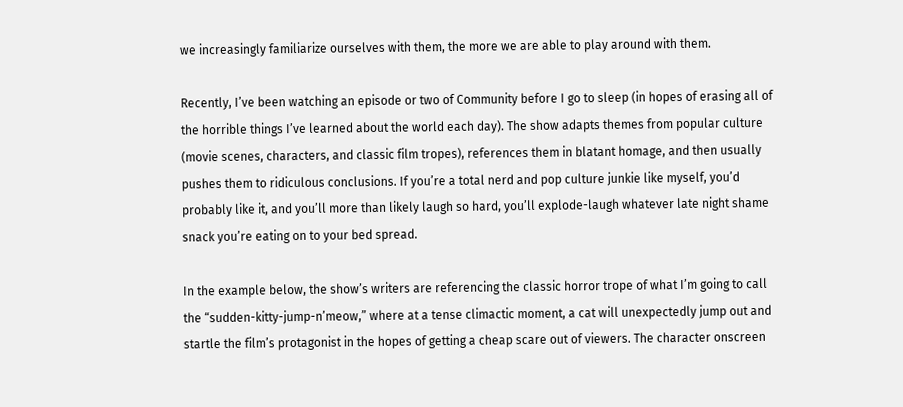we increasingly familiarize ourselves with them, the more we are able to play around with them.

Recently, I’ve been watching an episode or two of Community before I go to sleep (in hopes of erasing all of the horrible things I’ve learned about the world each day). The show adapts themes from popular culture (movie scenes, characters, and classic film tropes), references them in blatant homage, and then usually pushes them to ridiculous conclusions. If you’re a total nerd and pop culture junkie like myself, you’d probably like it, and you’ll more than likely laugh so hard, you’ll explode-laugh whatever late night shame snack you’re eating on to your bed spread.

In the example below, the show’s writers are referencing the classic horror trope of what I’m going to call the “sudden-kitty-jump-n’meow,” where at a tense climactic moment, a cat will unexpectedly jump out and startle the film’s protagonist in the hopes of getting a cheap scare out of viewers. The character onscreen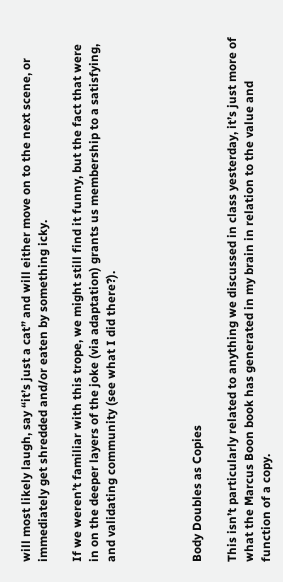will most likely laugh, say “it’s just a cat” and will either move on to the next scene, or immediately get shredded and/or eaten by something icky.

If we weren’t familiar with this trope, we might still find it funny, but the fact that were in on the deeper layers of the joke (via adaptation) grants us membership to a satisfying, and validating community (see what I did there?).




Body Doubles as Copies

This isn’t particularly related to anything we discussed in class yesterday, it’s just more of what the Marcus Boon book has generated in my brain in relation to the value and function of a copy.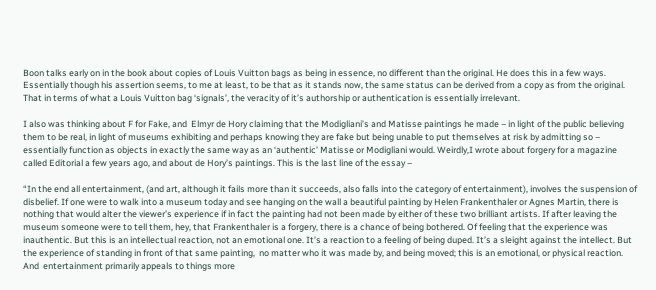Boon talks early on in the book about copies of Louis Vuitton bags as being in essence, no different than the original. He does this in a few ways. Essentially though his assertion seems, to me at least, to be that as it stands now, the same status can be derived from a copy as from the original. That in terms of what a Louis Vuitton bag ‘signals’, the veracity of it’s authorship or authentication is essentially irrelevant.

I also was thinking about F for Fake, and  Elmyr de Hory claiming that the Modigliani’s and Matisse paintings he made – in light of the public believing them to be real, in light of museums exhibiting and perhaps knowing they are fake but being unable to put themselves at risk by admitting so – essentially function as objects in exactly the same way as an ‘authentic’ Matisse or Modigliani would. Weirdly,I wrote about forgery for a magazine called Editorial a few years ago, and about de Hory’s paintings. This is the last line of the essay –

“In the end all entertainment, (and art, although it fails more than it succeeds, also falls into the category of entertainment), involves the suspension of disbelief. If one were to walk into a museum today and see hanging on the wall a beautiful painting by Helen Frankenthaler or Agnes Martin, there is nothing that would alter the viewer’s experience if in fact the painting had not been made by either of these two brilliant artists. If after leaving the museum someone were to tell them, hey, that Frankenthaler is a forgery, there is a chance of being bothered. Of feeling that the experience was inauthentic. But this is an intellectual reaction, not an emotional one. It’s a reaction to a feeling of being duped. It’s a sleight against the intellect. But the experience of standing in front of that same painting,  no matter who it was made by, and being moved; this is an emotional, or physical reaction. And  entertainment primarily appeals to things more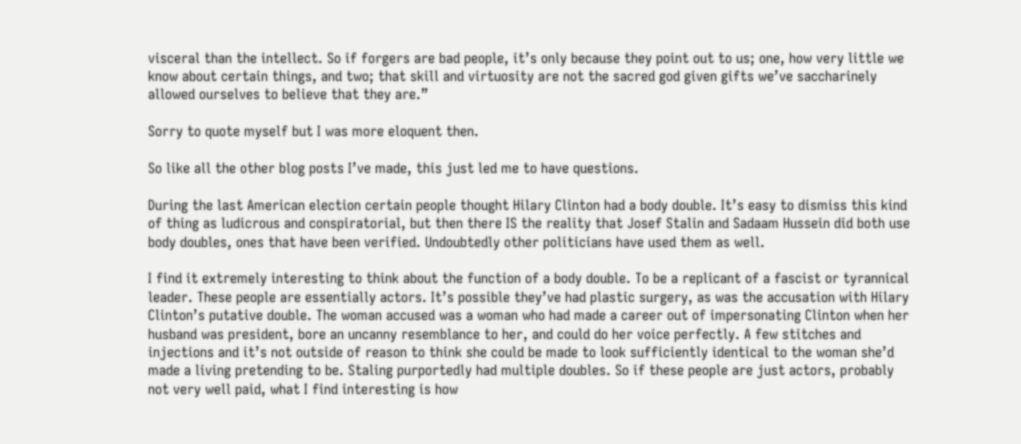visceral than the intellect. So if forgers are bad people, it’s only because they point out to us; one, how very little we know about certain things, and two; that skill and virtuosity are not the sacred god given gifts we’ve saccharinely allowed ourselves to believe that they are.”

Sorry to quote myself but I was more eloquent then.

So like all the other blog posts I’ve made, this just led me to have questions.

During the last American election certain people thought Hilary Clinton had a body double. It’s easy to dismiss this kind of thing as ludicrous and conspiratorial, but then there IS the reality that Josef Stalin and Sadaam Hussein did both use body doubles, ones that have been verified. Undoubtedly other politicians have used them as well.

I find it extremely interesting to think about the function of a body double. To be a replicant of a fascist or tyrannical leader. These people are essentially actors. It’s possible they’ve had plastic surgery, as was the accusation with Hilary Clinton’s putative double. The woman accused was a woman who had made a career out of impersonating Clinton when her husband was president, bore an uncanny resemblance to her, and could do her voice perfectly. A few stitches and injections and it’s not outside of reason to think she could be made to look sufficiently identical to the woman she’d made a living pretending to be. Staling purportedly had multiple doubles. So if these people are just actors, probably not very well paid, what I find interesting is how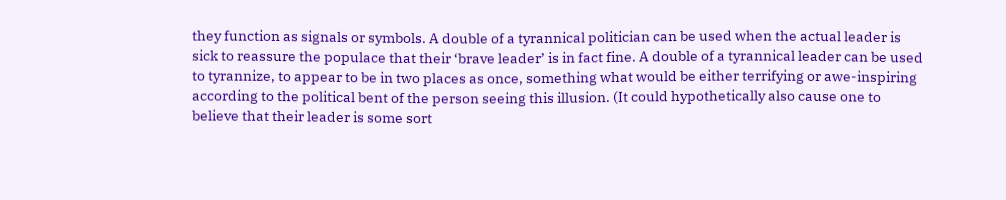they function as signals or symbols. A double of a tyrannical politician can be used when the actual leader is sick to reassure the populace that their ‘brave leader’ is in fact fine. A double of a tyrannical leader can be used to tyrannize, to appear to be in two places as once, something what would be either terrifying or awe-inspiring according to the political bent of the person seeing this illusion. (It could hypothetically also cause one to believe that their leader is some sort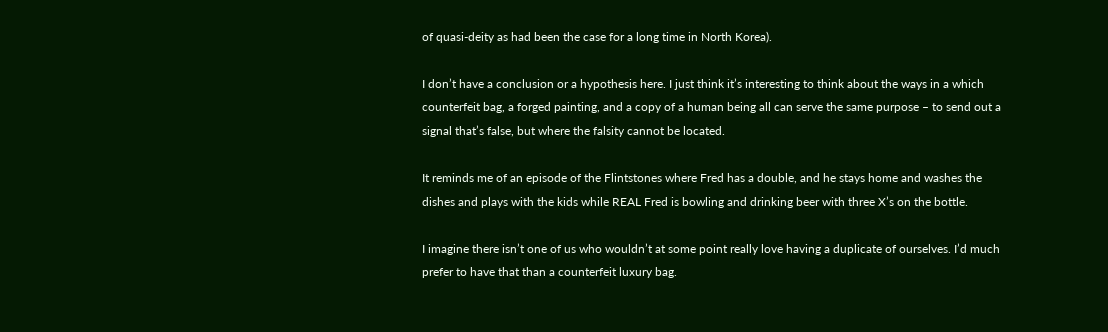of quasi-deity as had been the case for a long time in North Korea).

I don’t have a conclusion or a hypothesis here. I just think it’s interesting to think about the ways in a which counterfeit bag, a forged painting, and a copy of a human being all can serve the same purpose – to send out a signal that’s false, but where the falsity cannot be located.

It reminds me of an episode of the Flintstones where Fred has a double, and he stays home and washes the dishes and plays with the kids while REAL Fred is bowling and drinking beer with three X’s on the bottle.

I imagine there isn’t one of us who wouldn’t at some point really love having a duplicate of ourselves. I’d much prefer to have that than a counterfeit luxury bag.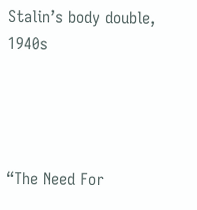Stalin’s body double, 1940s




“The Need For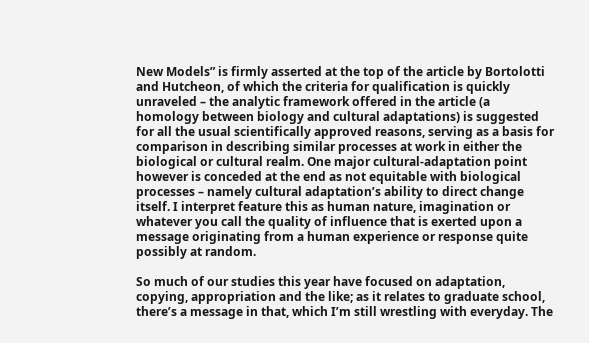New Models” is firmly asserted at the top of the article by Bortolotti and Hutcheon, of which the criteria for qualification is quickly unraveled – the analytic framework offered in the article (a homology between biology and cultural adaptations) is suggested for all the usual scientifically approved reasons, serving as a basis for comparison in describing similar processes at work in either the biological or cultural realm. One major cultural-adaptation point however is conceded at the end as not equitable with biological processes – namely cultural adaptation’s ability to direct change itself. I interpret feature this as human nature, imagination or whatever you call the quality of influence that is exerted upon a message originating from a human experience or response quite possibly at random.

So much of our studies this year have focused on adaptation, copying, appropriation and the like; as it relates to graduate school, there’s a message in that, which I’m still wrestling with everyday. The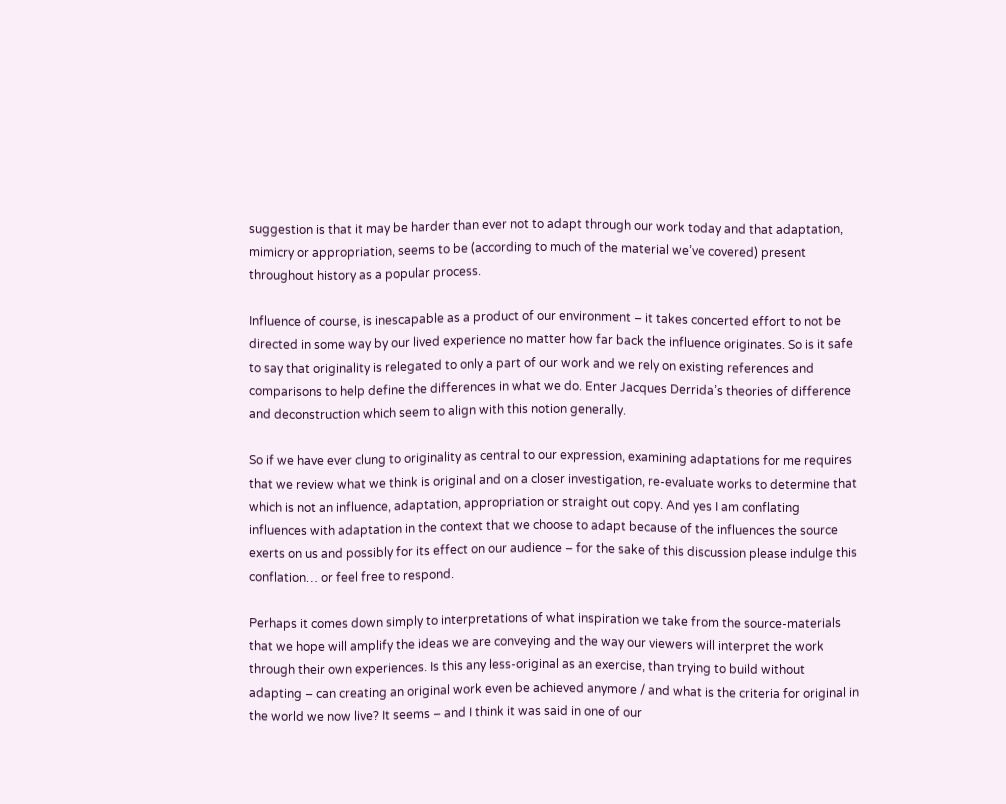suggestion is that it may be harder than ever not to adapt through our work today and that adaptation, mimicry or appropriation, seems to be (according to much of the material we’ve covered) present throughout history as a popular process.

Influence of course, is inescapable as a product of our environment – it takes concerted effort to not be directed in some way by our lived experience no matter how far back the influence originates. So is it safe to say that originality is relegated to only a part of our work and we rely on existing references and comparisons to help define the differences in what we do. Enter Jacques Derrida’s theories of difference and deconstruction which seem to align with this notion generally.

So if we have ever clung to originality as central to our expression, examining adaptations for me requires that we review what we think is original and on a closer investigation, re-evaluate works to determine that which is not an influence, adaptation, appropriation or straight out copy. And yes I am conflating influences with adaptation in the context that we choose to adapt because of the influences the source exerts on us and possibly for its effect on our audience – for the sake of this discussion please indulge this conflation… or feel free to respond.

Perhaps it comes down simply to interpretations of what inspiration we take from the source-materials that we hope will amplify the ideas we are conveying and the way our viewers will interpret the work through their own experiences. Is this any less-original as an exercise, than trying to build without adapting – can creating an original work even be achieved anymore / and what is the criteria for original in the world we now live? It seems – and I think it was said in one of our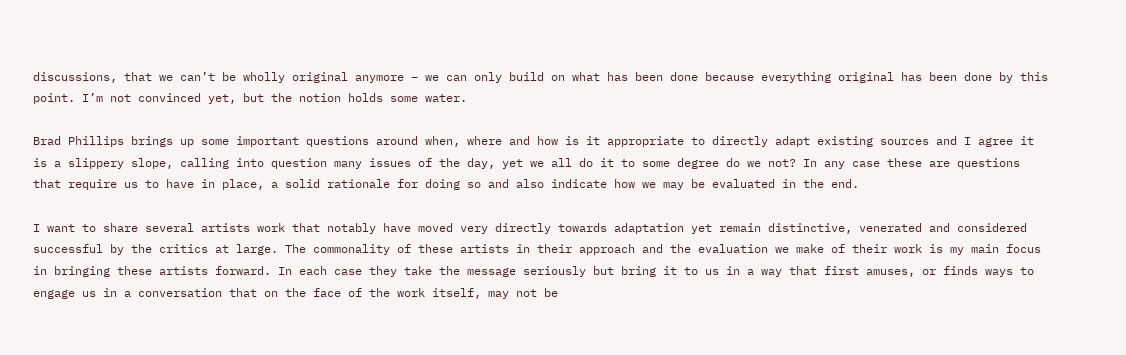discussions, that we can’t be wholly original anymore – we can only build on what has been done because everything original has been done by this point. I’m not convinced yet, but the notion holds some water.

Brad Phillips brings up some important questions around when, where and how is it appropriate to directly adapt existing sources and I agree it is a slippery slope, calling into question many issues of the day, yet we all do it to some degree do we not? In any case these are questions that require us to have in place, a solid rationale for doing so and also indicate how we may be evaluated in the end.

I want to share several artists work that notably have moved very directly towards adaptation yet remain distinctive, venerated and considered successful by the critics at large. The commonality of these artists in their approach and the evaluation we make of their work is my main focus in bringing these artists forward. In each case they take the message seriously but bring it to us in a way that first amuses, or finds ways to engage us in a conversation that on the face of the work itself, may not be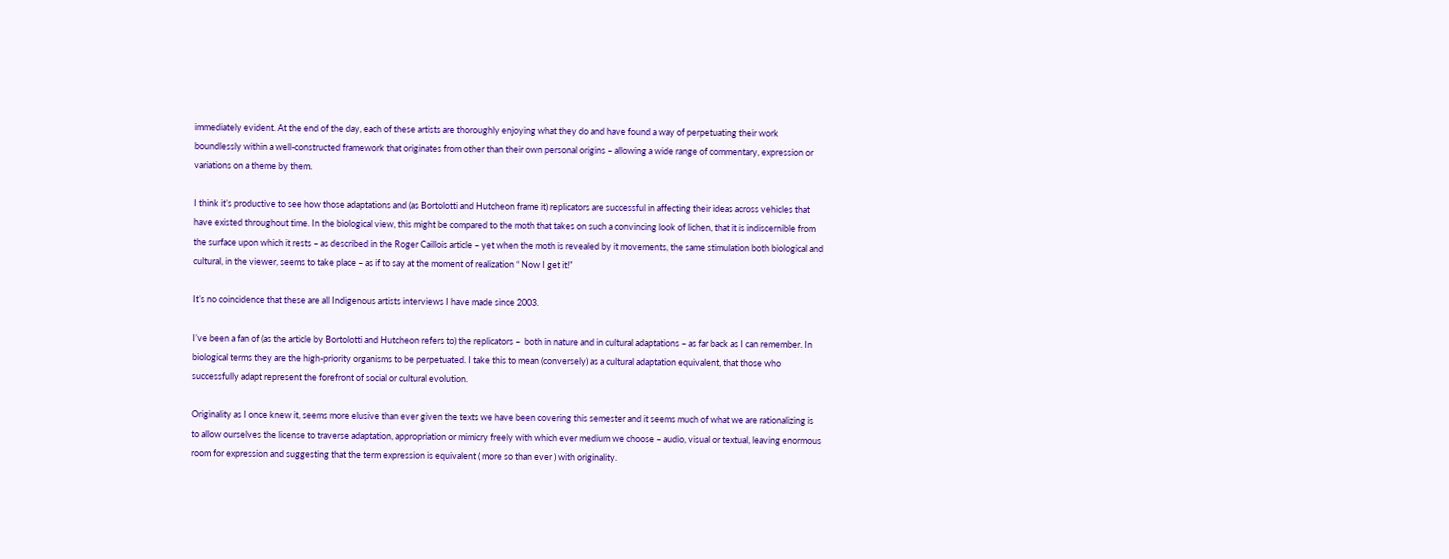immediately evident. At the end of the day, each of these artists are thoroughly enjoying what they do and have found a way of perpetuating their work boundlessly within a well-constructed framework that originates from other than their own personal origins – allowing a wide range of commentary, expression or variations on a theme by them.

I think it’s productive to see how those adaptations and (as Bortolotti and Hutcheon frame it) replicators are successful in affecting their ideas across vehicles that have existed throughout time. In the biological view, this might be compared to the moth that takes on such a convincing look of lichen, that it is indiscernible from the surface upon which it rests – as described in the Roger Caillois article – yet when the moth is revealed by it movements, the same stimulation both biological and cultural, in the viewer, seems to take place – as if to say at the moment of realization “ Now I get it!”

It’s no coincidence that these are all Indigenous artists interviews I have made since 2003.

I’ve been a fan of (as the article by Bortolotti and Hutcheon refers to) the replicators –  both in nature and in cultural adaptations – as far back as I can remember. In biological terms they are the high-priority organisms to be perpetuated. I take this to mean (conversely) as a cultural adaptation equivalent, that those who successfully adapt represent the forefront of social or cultural evolution.

Originality as I once knew it, seems more elusive than ever given the texts we have been covering this semester and it seems much of what we are rationalizing is to allow ourselves the license to traverse adaptation, appropriation or mimicry freely with which ever medium we choose – audio, visual or textual, leaving enormous room for expression and suggesting that the term expression is equivalent ( more so than ever ) with originality.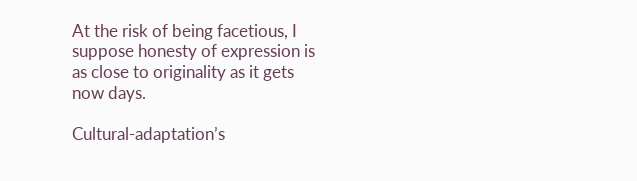At the risk of being facetious, I suppose honesty of expression is as close to originality as it gets now days.

Cultural-adaptation’s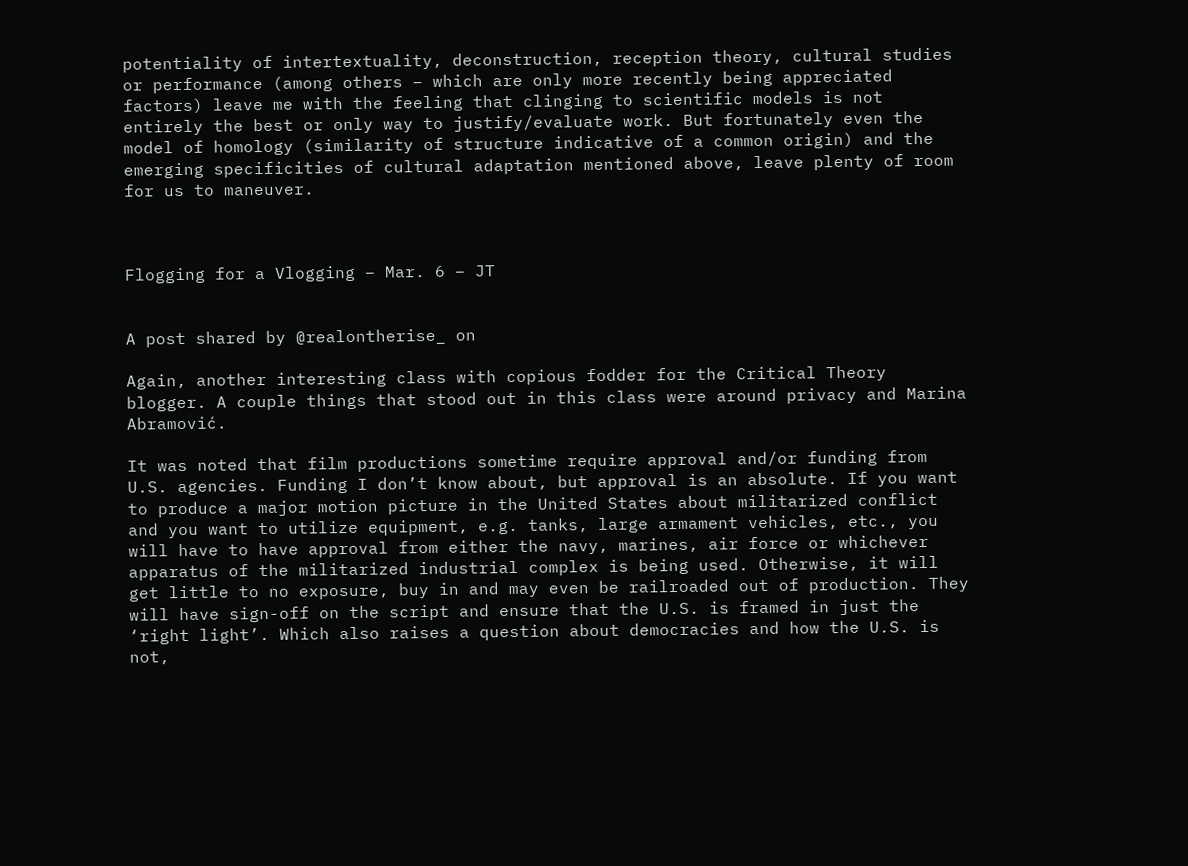potentiality of intertextuality, deconstruction, reception theory, cultural studies or performance (among others – which are only more recently being appreciated factors) leave me with the feeling that clinging to scientific models is not entirely the best or only way to justify/evaluate work. But fortunately even the model of homology (similarity of structure indicative of a common origin) and the emerging specificities of cultural adaptation mentioned above, leave plenty of room for us to maneuver.



Flogging for a Vlogging – Mar. 6 – JT


A post shared by @realontherise_ on

Again, another interesting class with copious fodder for the Critical Theory blogger. A couple things that stood out in this class were around privacy and Marina Abramović.

It was noted that film productions sometime require approval and/or funding from U.S. agencies. Funding I don’t know about, but approval is an absolute. If you want to produce a major motion picture in the United States about militarized conflict and you want to utilize equipment, e.g. tanks, large armament vehicles, etc., you will have to have approval from either the navy, marines, air force or whichever apparatus of the militarized industrial complex is being used. Otherwise, it will get little to no exposure, buy in and may even be railroaded out of production. They will have sign-off on the script and ensure that the U.S. is framed in just the ‘right light’. Which also raises a question about democracies and how the U.S. is not,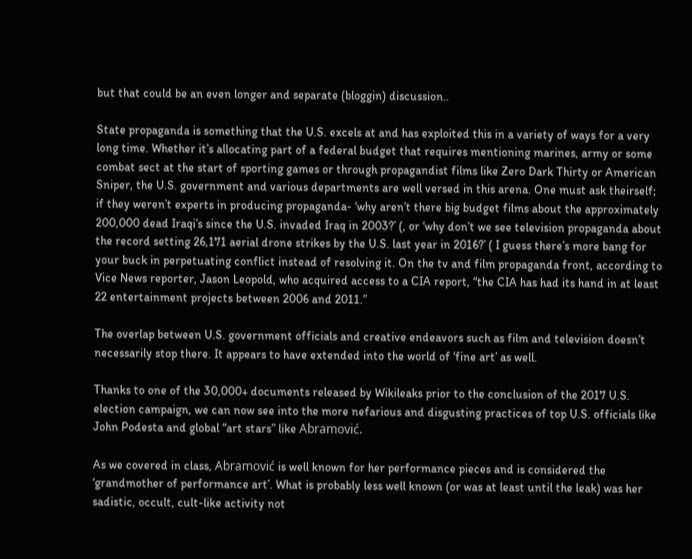but that could be an even longer and separate (bloggin) discussion..

State propaganda is something that the U.S. excels at and has exploited this in a variety of ways for a very long time. Whether it’s allocating part of a federal budget that requires mentioning marines, army or some combat sect at the start of sporting games or through propagandist films like Zero Dark Thirty or American Sniper, the U.S. government and various departments are well versed in this arena. One must ask theirself; if they weren’t experts in producing propaganda- ‘why aren’t there big budget films about the approximately 200,000 dead Iraqi’s since the U.S. invaded Iraq in 2003?’ (, or ‘why don’t we see television propaganda about the record setting 26,171 aerial drone strikes by the U.S. last year in 2016?’ ( I guess there’s more bang for your buck in perpetuating conflict instead of resolving it. On the tv and film propaganda front, according to Vice News reporter, Jason Leopold, who acquired access to a CIA report, “the CIA has had its hand in at least 22 entertainment projects between 2006 and 2011.”

The overlap between U.S. government officials and creative endeavors such as film and television doesn’t necessarily stop there. It appears to have extended into the world of ‘fine art’ as well.

Thanks to one of the 30,000+ documents released by Wikileaks prior to the conclusion of the 2017 U.S. election campaign, we can now see into the more nefarious and disgusting practices of top U.S. officials like John Podesta and global “art stars” like Abramović.

As we covered in class, Abramović is well known for her performance pieces and is considered the ‘grandmother of performance art’. What is probably less well known (or was at least until the leak) was her sadistic, occult, cult-like activity not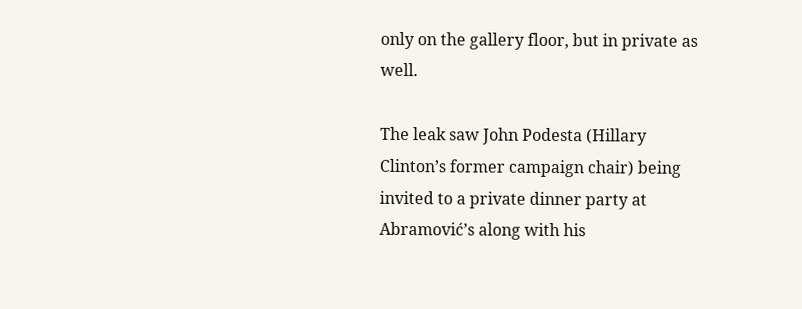only on the gallery floor, but in private as well.

The leak saw John Podesta (Hillary Clinton’s former campaign chair) being invited to a private dinner party at Abramović’s along with his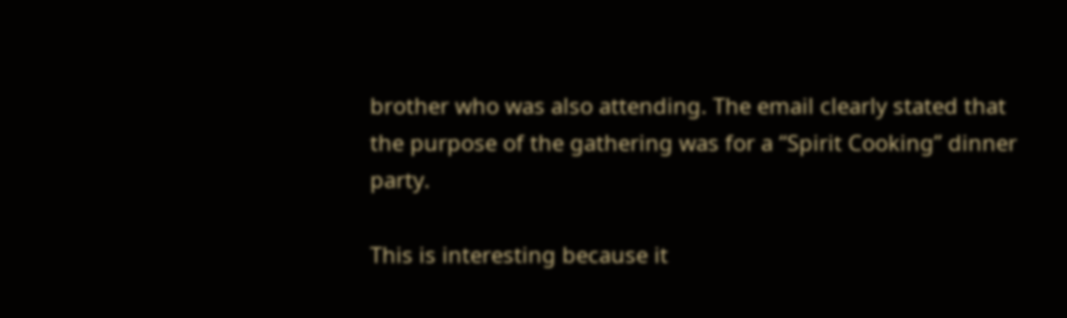brother who was also attending. The email clearly stated that the purpose of the gathering was for a “Spirit Cooking” dinner party.

This is interesting because it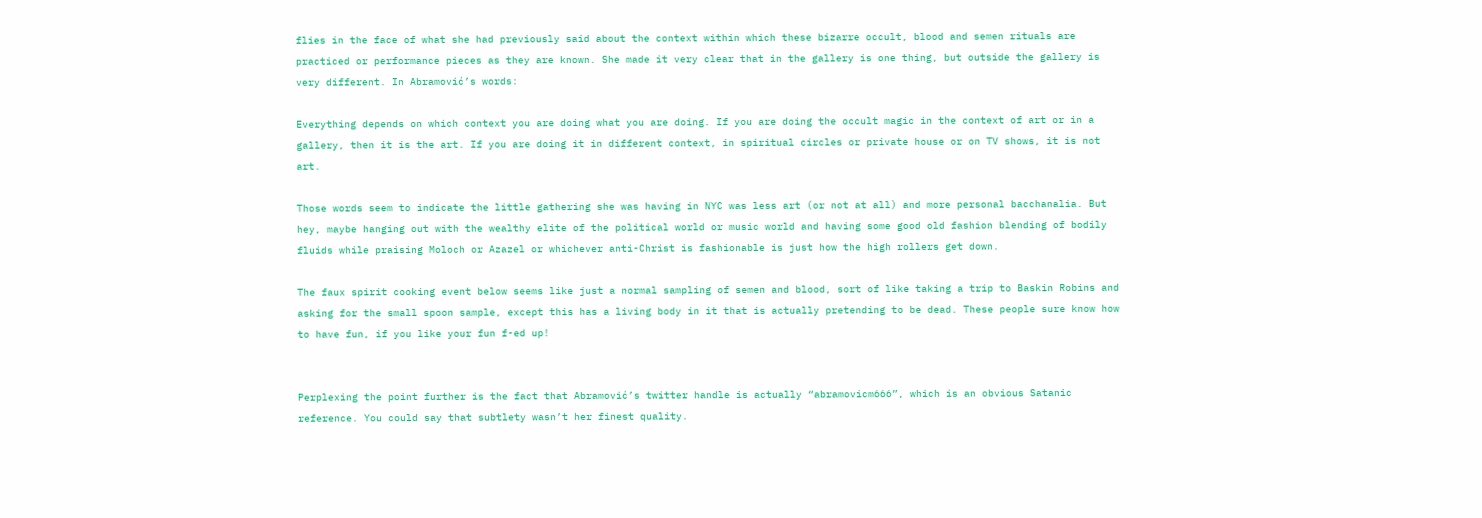flies in the face of what she had previously said about the context within which these bizarre occult, blood and semen rituals are practiced or performance pieces as they are known. She made it very clear that in the gallery is one thing, but outside the gallery is very different. In Abramović’s words:

Everything depends on which context you are doing what you are doing. If you are doing the occult magic in the context of art or in a gallery, then it is the art. If you are doing it in different context, in spiritual circles or private house or on TV shows, it is not art.

Those words seem to indicate the little gathering she was having in NYC was less art (or not at all) and more personal bacchanalia. But hey, maybe hanging out with the wealthy elite of the political world or music world and having some good old fashion blending of bodily fluids while praising Moloch or Azazel or whichever anti-Christ is fashionable is just how the high rollers get down.

The faux spirit cooking event below seems like just a normal sampling of semen and blood, sort of like taking a trip to Baskin Robins and asking for the small spoon sample, except this has a living body in it that is actually pretending to be dead. These people sure know how to have fun, if you like your fun f-ed up!


Perplexing the point further is the fact that Abramović’s twitter handle is actually “abramovicm666”, which is an obvious Satanic reference. You could say that subtlety wasn’t her finest quality.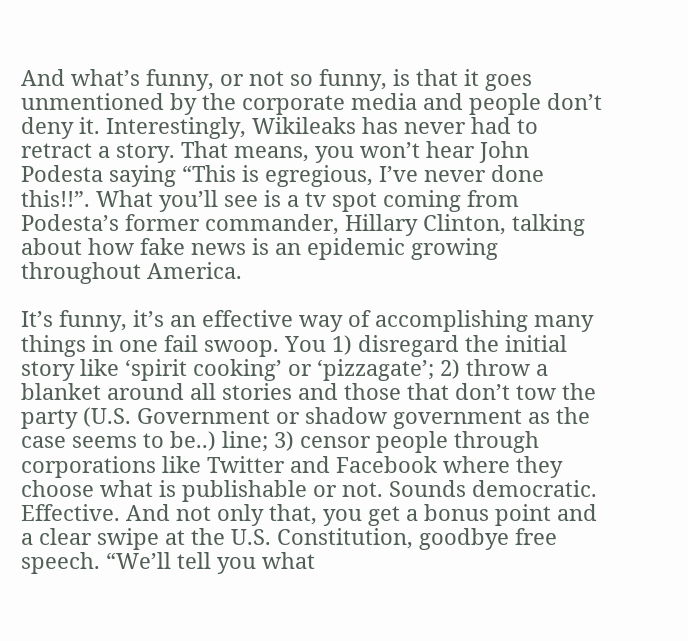And what’s funny, or not so funny, is that it goes unmentioned by the corporate media and people don’t deny it. Interestingly, Wikileaks has never had to retract a story. That means, you won’t hear John Podesta saying “This is egregious, I’ve never done this!!”. What you’ll see is a tv spot coming from Podesta’s former commander, Hillary Clinton, talking about how fake news is an epidemic growing throughout America.

It’s funny, it’s an effective way of accomplishing many things in one fail swoop. You 1) disregard the initial story like ‘spirit cooking’ or ‘pizzagate’; 2) throw a blanket around all stories and those that don’t tow the party (U.S. Government or shadow government as the case seems to be..) line; 3) censor people through corporations like Twitter and Facebook where they choose what is publishable or not. Sounds democratic. Effective. And not only that, you get a bonus point and a clear swipe at the U.S. Constitution, goodbye free speech. “We’ll tell you what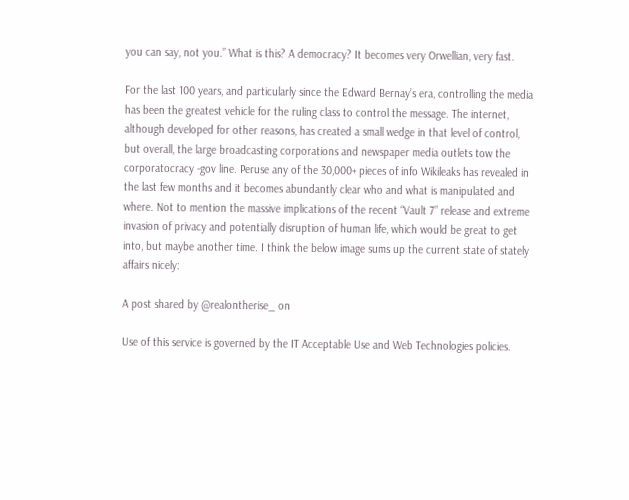you can say, not you.” What is this? A democracy? It becomes very Orwellian, very fast.

For the last 100 years, and particularly since the Edward Bernay’s era, controlling the media has been the greatest vehicle for the ruling class to control the message. The internet, although developed for other reasons, has created a small wedge in that level of control, but overall, the large broadcasting corporations and newspaper media outlets tow the corporatocracy -gov line. Peruse any of the 30,000+ pieces of info Wikileaks has revealed in the last few months and it becomes abundantly clear who and what is manipulated and where. Not to mention the massive implications of the recent “Vault 7” release and extreme invasion of privacy and potentially disruption of human life, which would be great to get into, but maybe another time. I think the below image sums up the current state of stately affairs nicely:

A post shared by @realontherise_ on

Use of this service is governed by the IT Acceptable Use and Web Technologies policies.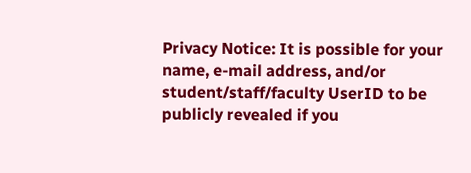Privacy Notice: It is possible for your name, e-mail address, and/or student/staff/faculty UserID to be publicly revealed if you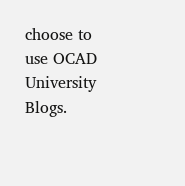choose to use OCAD University Blogs.